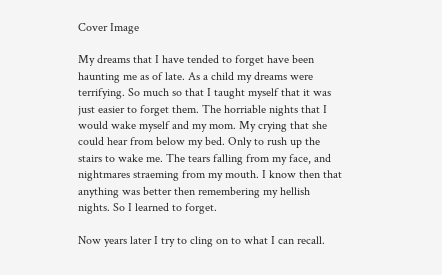Cover Image

My dreams that I have tended to forget have been haunting me as of late. As a child my dreams were terrifying. So much so that I taught myself that it was just easier to forget them. The horriable nights that I would wake myself and my mom. My crying that she could hear from below my bed. Only to rush up the stairs to wake me. The tears falling from my face, and nightmares straeming from my mouth. I know then that anything was better then remembering my hellish nights. So I learned to forget.

Now years later I try to cling on to what I can recall.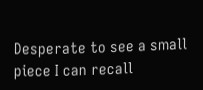Desperate to see a small piece I can recall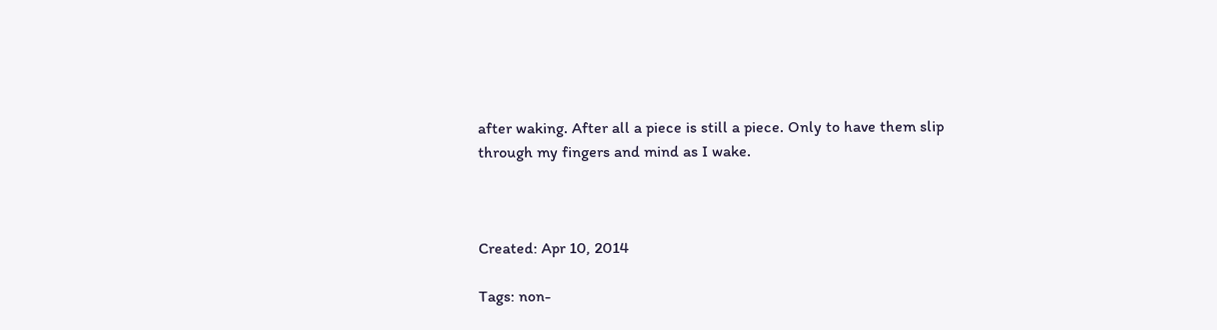after waking. After all a piece is still a piece. Only to have them slip through my fingers and mind as I wake.



Created: Apr 10, 2014

Tags: non-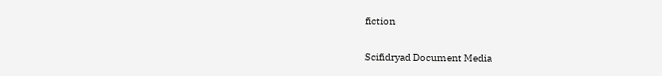fiction

Scifidryad Document Media